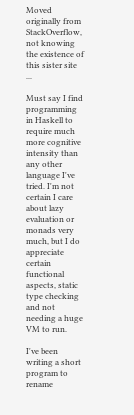Moved originally from StackOverflow, not knowing the existence of this sister site ...

Must say I find programming in Haskell to require much more cognitive intensity than any other language I've tried. I'm not certain I care about lazy evaluation or monads very much, but I do appreciate certain functional aspects, static type checking and not needing a huge VM to run.

I've been writing a short program to rename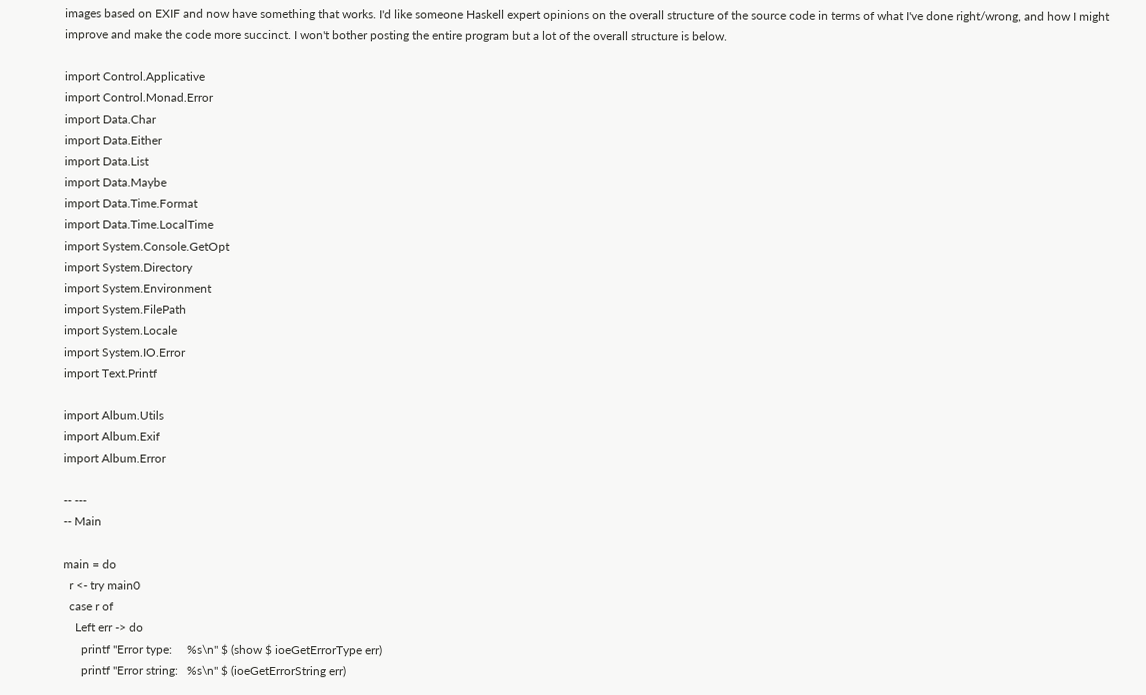images based on EXIF and now have something that works. I'd like someone Haskell expert opinions on the overall structure of the source code in terms of what I've done right/wrong, and how I might improve and make the code more succinct. I won't bother posting the entire program but a lot of the overall structure is below.

import Control.Applicative
import Control.Monad.Error
import Data.Char
import Data.Either
import Data.List
import Data.Maybe
import Data.Time.Format
import Data.Time.LocalTime
import System.Console.GetOpt
import System.Directory
import System.Environment
import System.FilePath
import System.Locale
import System.IO.Error
import Text.Printf

import Album.Utils
import Album.Exif
import Album.Error

-- ---
-- Main

main = do
  r <- try main0
  case r of
    Left err -> do
      printf "Error type:     %s\n" $ (show $ ioeGetErrorType err)
      printf "Error string:   %s\n" $ (ioeGetErrorString err)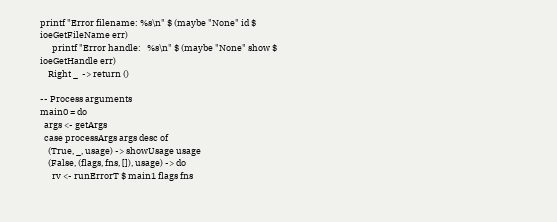printf "Error filename: %s\n" $ (maybe "None" id $ ioeGetFileName err)
      printf "Error handle:   %s\n" $ (maybe "None" show $ ioeGetHandle err)
    Right _  -> return ()

-- Process arguments
main0 = do
  args <- getArgs
  case processArgs args desc of
    (True, _, usage) -> showUsage usage
    (False, (flags, fns, []), usage) -> do
      rv <- runErrorT $ main1 flags fns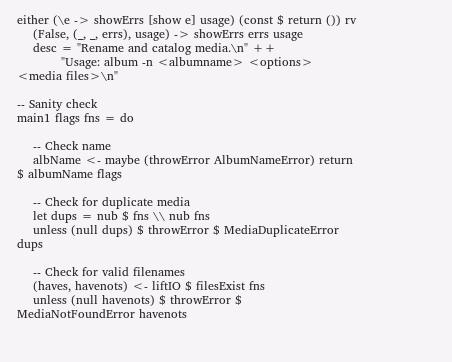either (\e -> showErrs [show e] usage) (const $ return ()) rv
    (False, (_, _, errs), usage) -> showErrs errs usage
    desc = "Rename and catalog media.\n" ++
           "Usage: album -n <albumname> <options> <media files>\n"

-- Sanity check
main1 flags fns = do

    -- Check name
    albName <- maybe (throwError AlbumNameError) return $ albumName flags

    -- Check for duplicate media
    let dups = nub $ fns \\ nub fns
    unless (null dups) $ throwError $ MediaDuplicateError dups

    -- Check for valid filenames
    (haves, havenots) <- liftIO $ filesExist fns
    unless (null havenots) $ throwError $ MediaNotFoundError havenots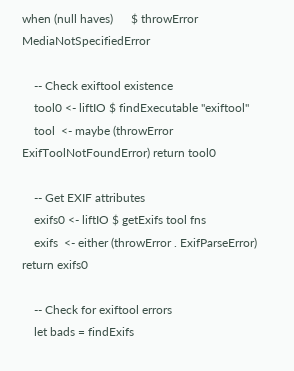when (null haves)      $ throwError MediaNotSpecifiedError

    -- Check exiftool existence
    tool0 <- liftIO $ findExecutable "exiftool"
    tool  <- maybe (throwError ExifToolNotFoundError) return tool0

    -- Get EXIF attributes
    exifs0 <- liftIO $ getExifs tool fns
    exifs  <- either (throwError . ExifParseError) return exifs0

    -- Check for exiftool errors
    let bads = findExifs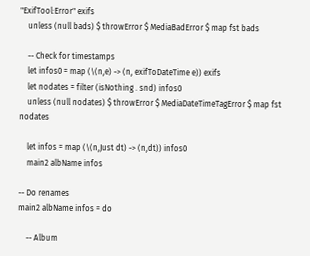"ExifTool:Error" exifs
    unless (null bads) $ throwError $ MediaBadError $ map fst bads

    -- Check for timestamps
    let infos0 = map (\(n,e) -> (n, exifToDateTime e)) exifs
    let nodates = filter (isNothing . snd) infos0
    unless (null nodates) $ throwError $ MediaDateTimeTagError $ map fst nodates

    let infos = map (\(n,Just dt) -> (n,dt)) infos0
    main2 albName infos

-- Do renames
main2 albName infos = do

    -- Album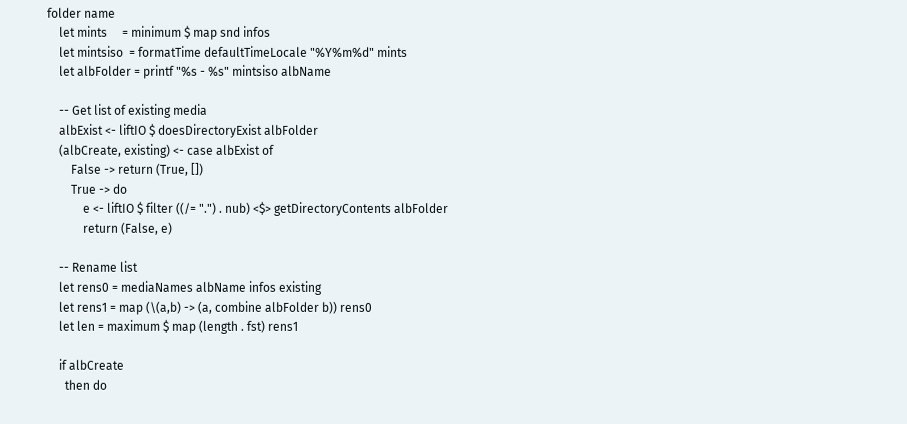folder name
    let mints     = minimum $ map snd infos
    let mintsiso  = formatTime defaultTimeLocale "%Y%m%d" mints
    let albFolder = printf "%s - %s" mintsiso albName

    -- Get list of existing media
    albExist <- liftIO $ doesDirectoryExist albFolder
    (albCreate, existing) <- case albExist of
        False -> return (True, [])
        True -> do
            e <- liftIO $ filter ((/= ".") . nub) <$> getDirectoryContents albFolder
            return (False, e)

    -- Rename list
    let rens0 = mediaNames albName infos existing
    let rens1 = map (\(a,b) -> (a, combine albFolder b)) rens0
    let len = maximum $ map (length . fst) rens1

    if albCreate
      then do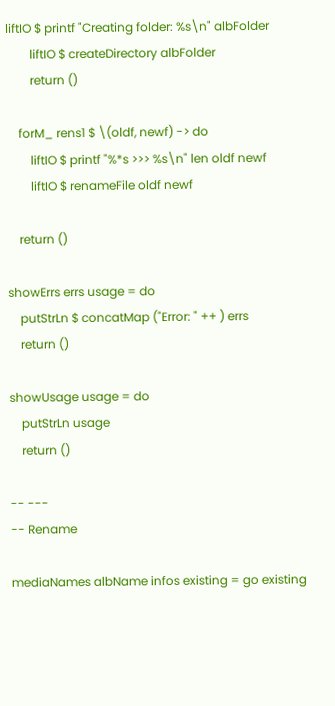liftIO $ printf "Creating folder: %s\n" albFolder
        liftIO $ createDirectory albFolder
        return ()

    forM_ rens1 $ \(oldf, newf) -> do
        liftIO $ printf "%*s >>> %s\n" len oldf newf
        liftIO $ renameFile oldf newf

    return ()

showErrs errs usage = do
    putStrLn $ concatMap ("Error: " ++ ) errs
    return ()

showUsage usage = do
    putStrLn usage
    return ()

-- ---
-- Rename

mediaNames albName infos existing = go existing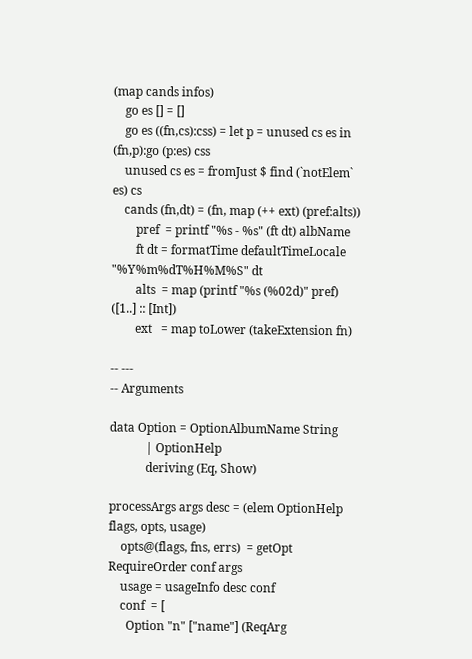(map cands infos)
    go es [] = []
    go es ((fn,cs):css) = let p = unused cs es in (fn,p):go (p:es) css
    unused cs es = fromJust $ find (`notElem` es) cs
    cands (fn,dt) = (fn, map (++ ext) (pref:alts))
        pref  = printf "%s - %s" (ft dt) albName
        ft dt = formatTime defaultTimeLocale "%Y%m%dT%H%M%S" dt
        alts  = map (printf "%s (%02d)" pref) ([1..] :: [Int])
        ext   = map toLower (takeExtension fn)

-- ---
-- Arguments

data Option = OptionAlbumName String
            | OptionHelp
            deriving (Eq, Show)

processArgs args desc = (elem OptionHelp flags, opts, usage)
    opts@(flags, fns, errs)  = getOpt RequireOrder conf args
    usage = usageInfo desc conf
    conf  = [
      Option "n" ["name"] (ReqArg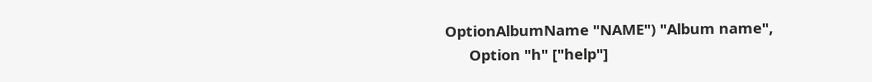OptionAlbumName "NAME") "Album name",
      Option "h" ["help"]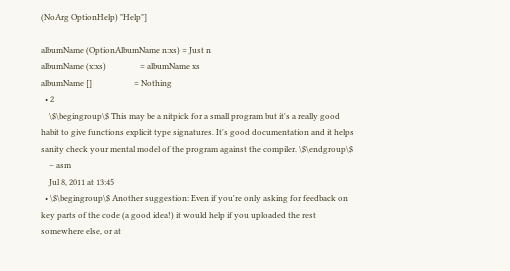(NoArg OptionHelp) "Help"]

albumName (OptionAlbumName n:xs) = Just n
albumName (x:xs)                 = albumName xs
albumName []                     = Nothing
  • 2
    \$\begingroup\$ This may be a nitpick for a small program but it's a really good habit to give functions explicit type signatures. It's good documentation and it helps sanity check your mental model of the program against the compiler. \$\endgroup\$
    – asm
    Jul 8, 2011 at 13:45
  • \$\begingroup\$ Another suggestion: Even if you're only asking for feedback on key parts of the code (a good idea!) it would help if you uploaded the rest somewhere else, or at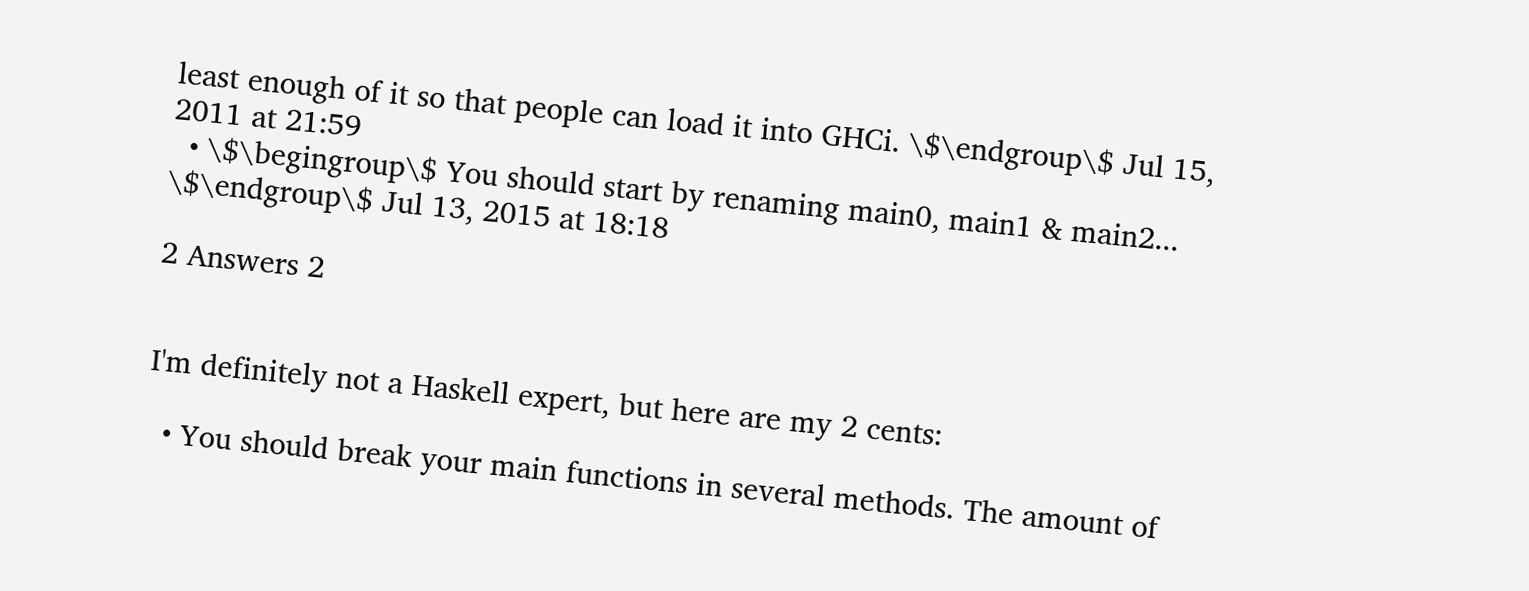least enough of it so that people can load it into GHCi. \$\endgroup\$ Jul 15, 2011 at 21:59
  • \$\begingroup\$ You should start by renaming main0, main1 & main2... \$\endgroup\$ Jul 13, 2015 at 18:18

2 Answers 2


I'm definitely not a Haskell expert, but here are my 2 cents:

  • You should break your main functions in several methods. The amount of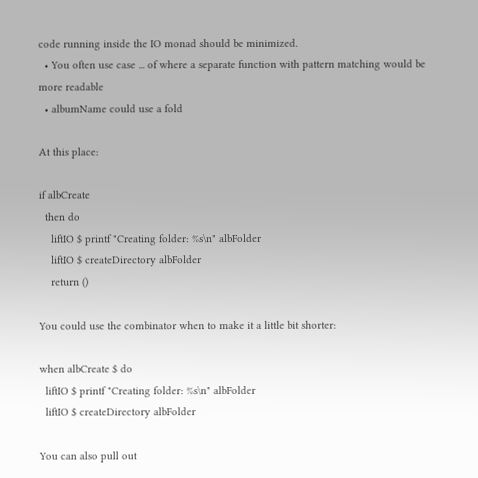code running inside the IO monad should be minimized.
  • You often use case ... of where a separate function with pattern matching would be more readable
  • albumName could use a fold

At this place:

if albCreate
  then do
    liftIO $ printf "Creating folder: %s\n" albFolder
    liftIO $ createDirectory albFolder
    return ()

You could use the combinator when to make it a little bit shorter:

when albCreate $ do
  liftIO $ printf "Creating folder: %s\n" albFolder
  liftIO $ createDirectory albFolder

You can also pull out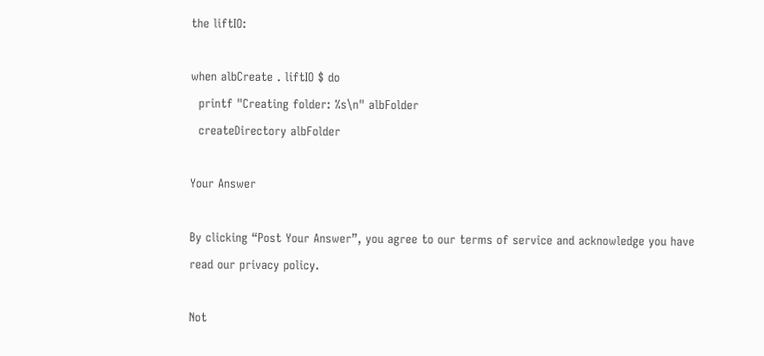the liftIO:

when albCreate . liftIO $ do
  printf "Creating folder: %s\n" albFolder
  createDirectory albFolder

Your Answer

By clicking “Post Your Answer”, you agree to our terms of service and acknowledge you have read our privacy policy.

Not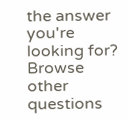the answer you're looking for? Browse other questions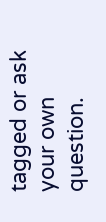tagged or ask your own question.